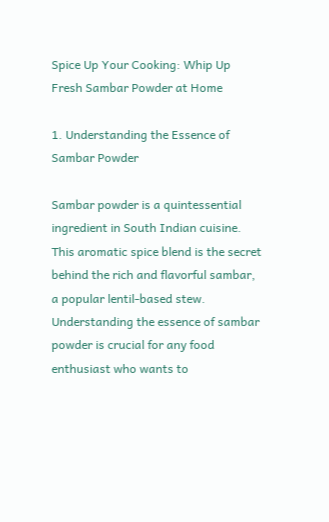Spice Up Your Cooking: Whip Up Fresh Sambar Powder at Home

1. Understanding the Essence of Sambar Powder

Sambar powder is a quintessential ingredient in South Indian cuisine. This aromatic spice blend is the secret behind the rich and flavorful sambar, a popular lentil-based stew. Understanding the essence of sambar powder is crucial for any food enthusiast who wants to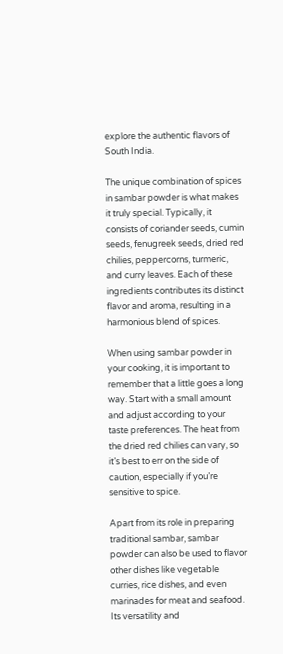explore the authentic flavors of South India.

The unique combination of spices in sambar powder is what makes it truly special. Typically, it consists of coriander seeds, cumin seeds, fenugreek seeds, dried red chilies, peppercorns, turmeric, and curry leaves. Each of these ingredients contributes its distinct flavor and aroma, resulting in a harmonious blend of spices.

When using sambar powder in your cooking, it is important to remember that a little goes a long way. Start with a small amount and adjust according to your taste preferences. The heat from the dried red chilies can vary, so it’s best to err on the side of caution, especially if you’re sensitive to spice.

Apart from its role in preparing traditional sambar, sambar powder can also be used to flavor other dishes like vegetable curries, rice dishes, and even marinades for meat and seafood. Its versatility and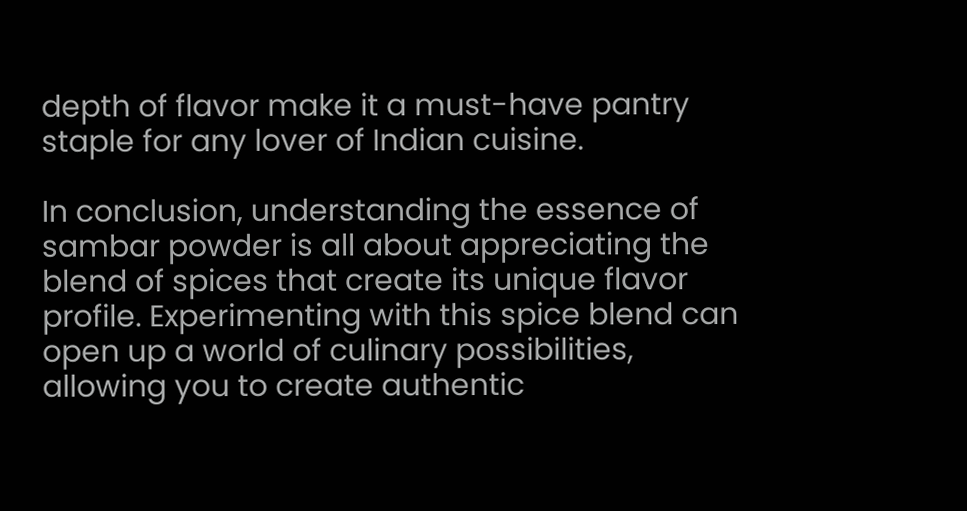depth of flavor make it a must-have pantry staple for any lover of Indian cuisine.

In conclusion, understanding the essence of sambar powder is all about appreciating the blend of spices that create its unique flavor profile. Experimenting with this spice blend can open up a world of culinary possibilities, allowing you to create authentic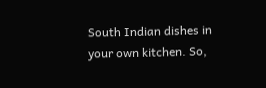South Indian dishes in your own kitchen. So,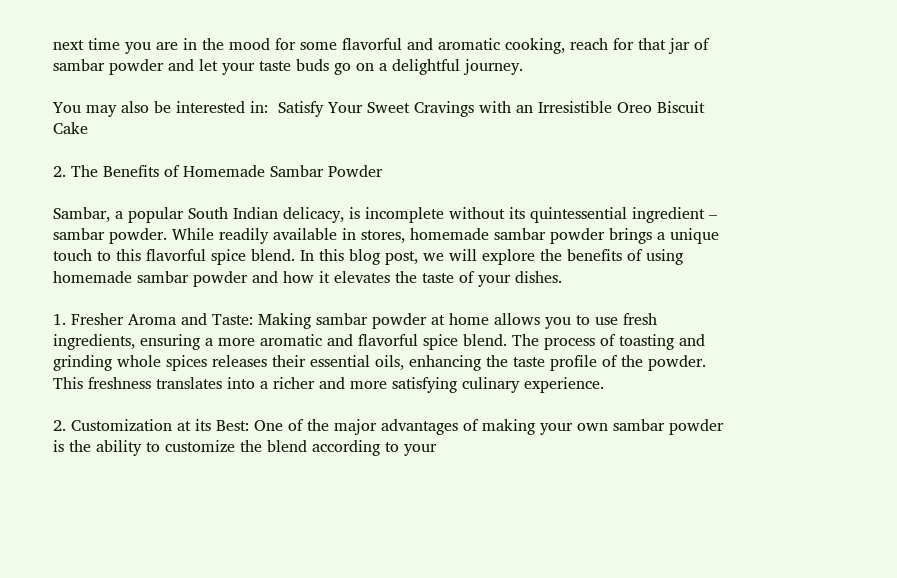next time you are in the mood for some flavorful and aromatic cooking, reach for that jar of sambar powder and let your taste buds go on a delightful journey.

You may also be interested in:  Satisfy Your Sweet Cravings with an Irresistible Oreo Biscuit Cake

2. The Benefits of Homemade Sambar Powder

Sambar, a popular South Indian delicacy, is incomplete without its quintessential ingredient – sambar powder. While readily available in stores, homemade sambar powder brings a unique touch to this flavorful spice blend. In this blog post, we will explore the benefits of using homemade sambar powder and how it elevates the taste of your dishes.

1. Fresher Aroma and Taste: Making sambar powder at home allows you to use fresh ingredients, ensuring a more aromatic and flavorful spice blend. The process of toasting and grinding whole spices releases their essential oils, enhancing the taste profile of the powder. This freshness translates into a richer and more satisfying culinary experience.

2. Customization at its Best: One of the major advantages of making your own sambar powder is the ability to customize the blend according to your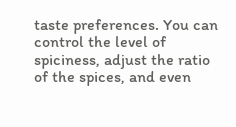taste preferences. You can control the level of spiciness, adjust the ratio of the spices, and even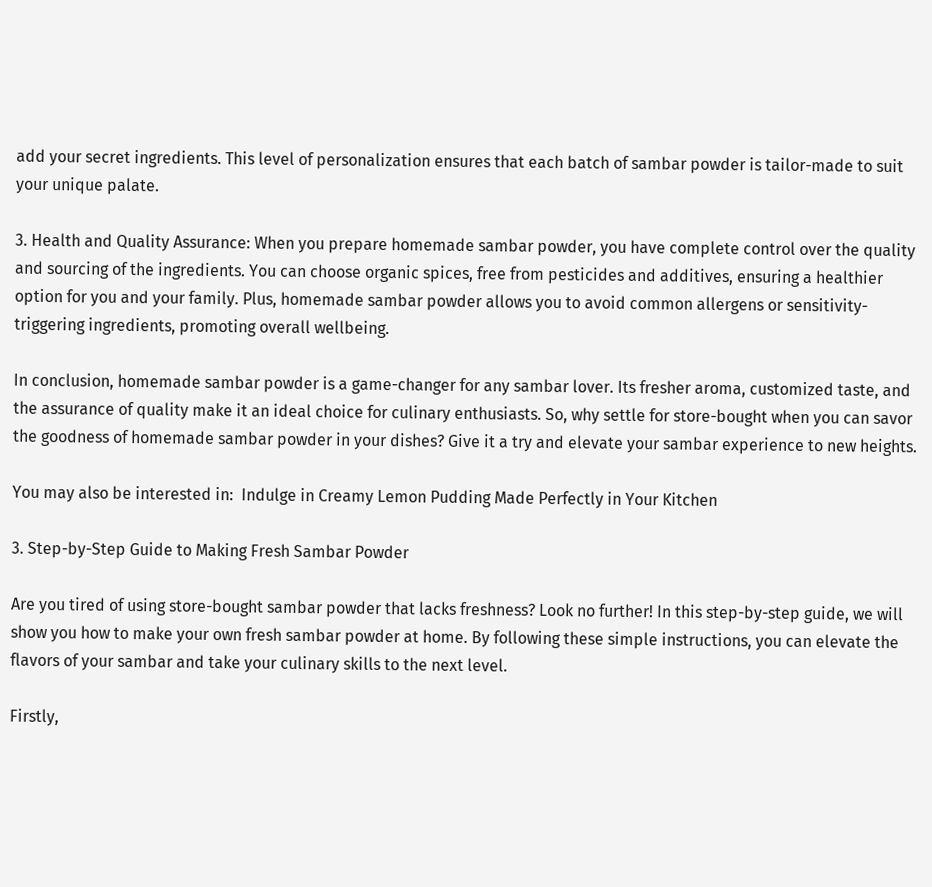add your secret ingredients. This level of personalization ensures that each batch of sambar powder is tailor-made to suit your unique palate.

3. Health and Quality Assurance: When you prepare homemade sambar powder, you have complete control over the quality and sourcing of the ingredients. You can choose organic spices, free from pesticides and additives, ensuring a healthier option for you and your family. Plus, homemade sambar powder allows you to avoid common allergens or sensitivity-triggering ingredients, promoting overall wellbeing.

In conclusion, homemade sambar powder is a game-changer for any sambar lover. Its fresher aroma, customized taste, and the assurance of quality make it an ideal choice for culinary enthusiasts. So, why settle for store-bought when you can savor the goodness of homemade sambar powder in your dishes? Give it a try and elevate your sambar experience to new heights.

You may also be interested in:  Indulge in Creamy Lemon Pudding Made Perfectly in Your Kitchen

3. Step-by-Step Guide to Making Fresh Sambar Powder

Are you tired of using store-bought sambar powder that lacks freshness? Look no further! In this step-by-step guide, we will show you how to make your own fresh sambar powder at home. By following these simple instructions, you can elevate the flavors of your sambar and take your culinary skills to the next level.

Firstly,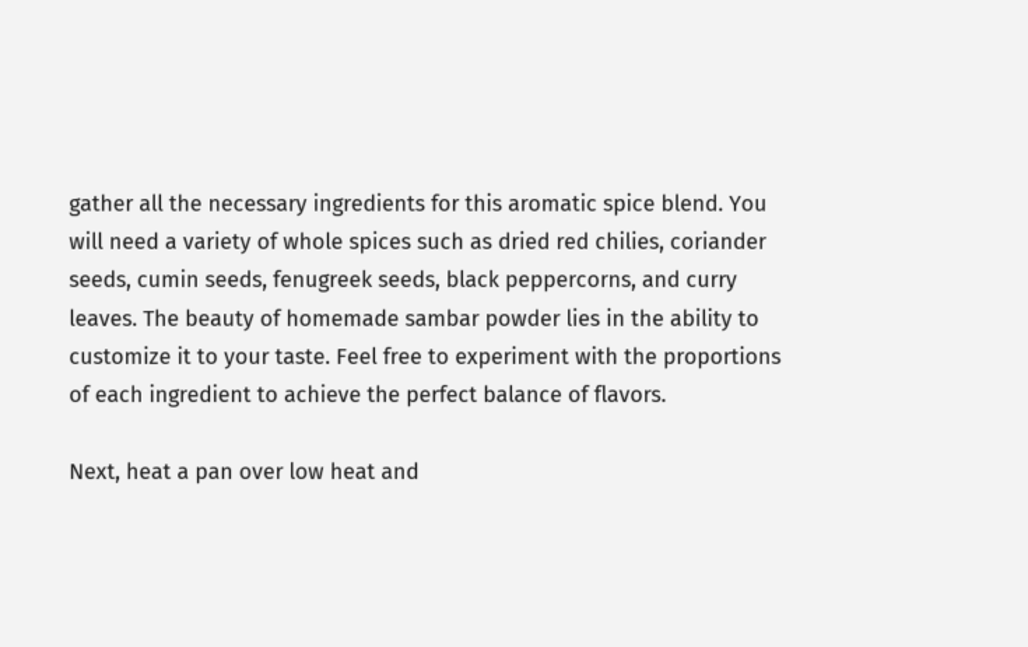gather all the necessary ingredients for this aromatic spice blend. You will need a variety of whole spices such as dried red chilies, coriander seeds, cumin seeds, fenugreek seeds, black peppercorns, and curry leaves. The beauty of homemade sambar powder lies in the ability to customize it to your taste. Feel free to experiment with the proportions of each ingredient to achieve the perfect balance of flavors.

Next, heat a pan over low heat and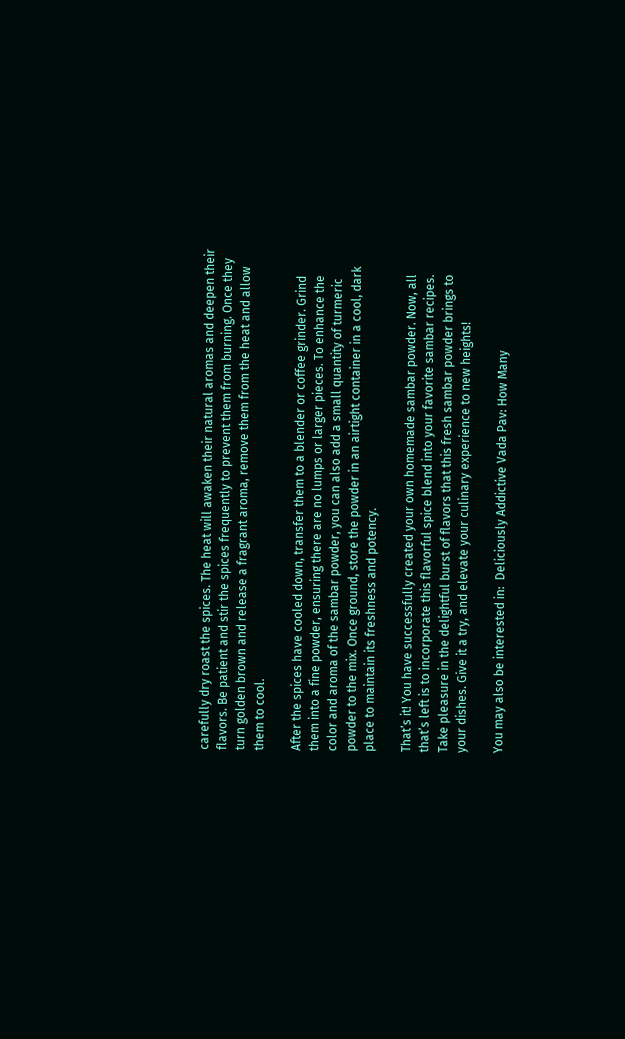carefully dry roast the spices. The heat will awaken their natural aromas and deepen their flavors. Be patient and stir the spices frequently to prevent them from burning. Once they turn golden brown and release a fragrant aroma, remove them from the heat and allow them to cool.

After the spices have cooled down, transfer them to a blender or coffee grinder. Grind them into a fine powder, ensuring there are no lumps or larger pieces. To enhance the color and aroma of the sambar powder, you can also add a small quantity of turmeric powder to the mix. Once ground, store the powder in an airtight container in a cool, dark place to maintain its freshness and potency.

That’s it! You have successfully created your own homemade sambar powder. Now, all that’s left is to incorporate this flavorful spice blend into your favorite sambar recipes. Take pleasure in the delightful burst of flavors that this fresh sambar powder brings to your dishes. Give it a try, and elevate your culinary experience to new heights!

You may also be interested in:  Deliciously Addictive Vada Pav: How Many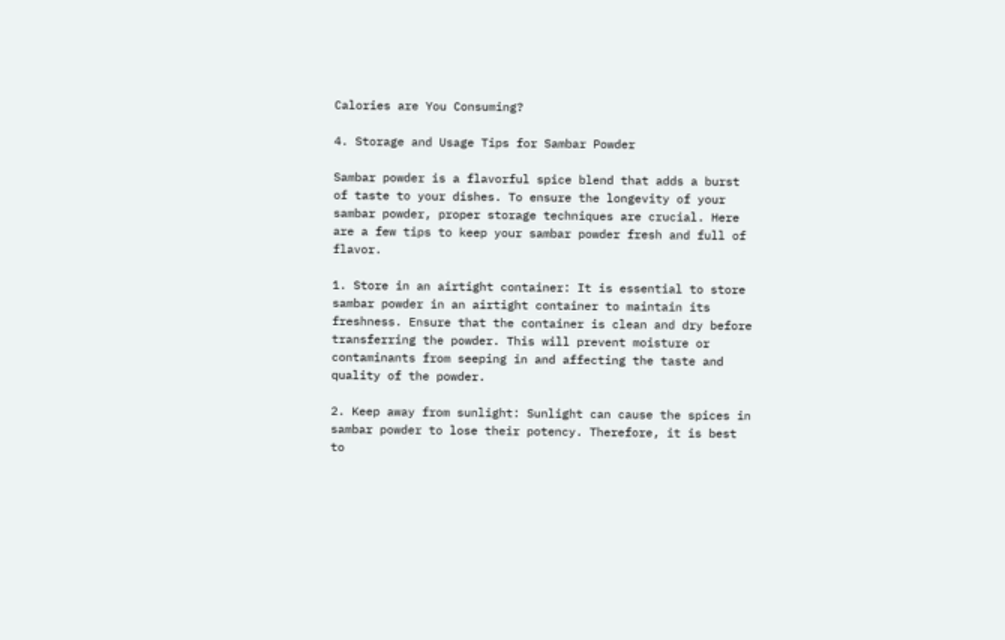Calories are You Consuming?

4. Storage and Usage Tips for Sambar Powder

Sambar powder is a flavorful spice blend that adds a burst of taste to your dishes. To ensure the longevity of your sambar powder, proper storage techniques are crucial. Here are a few tips to keep your sambar powder fresh and full of flavor.

1. Store in an airtight container: It is essential to store sambar powder in an airtight container to maintain its freshness. Ensure that the container is clean and dry before transferring the powder. This will prevent moisture or contaminants from seeping in and affecting the taste and quality of the powder.

2. Keep away from sunlight: Sunlight can cause the spices in sambar powder to lose their potency. Therefore, it is best to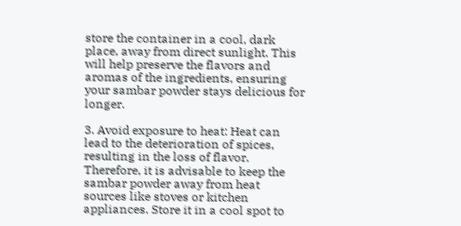store the container in a cool, dark place, away from direct sunlight. This will help preserve the flavors and aromas of the ingredients, ensuring your sambar powder stays delicious for longer.

3. Avoid exposure to heat: Heat can lead to the deterioration of spices, resulting in the loss of flavor. Therefore, it is advisable to keep the sambar powder away from heat sources like stoves or kitchen appliances. Store it in a cool spot to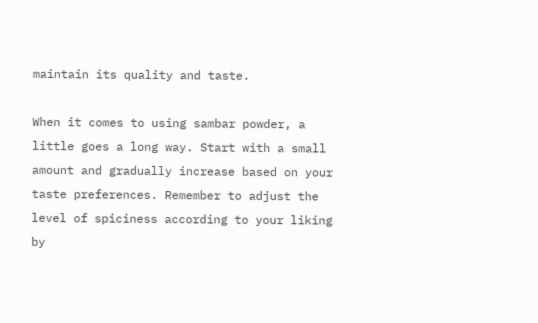maintain its quality and taste.

When it comes to using sambar powder, a little goes a long way. Start with a small amount and gradually increase based on your taste preferences. Remember to adjust the level of spiciness according to your liking by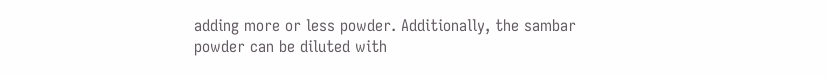adding more or less powder. Additionally, the sambar powder can be diluted with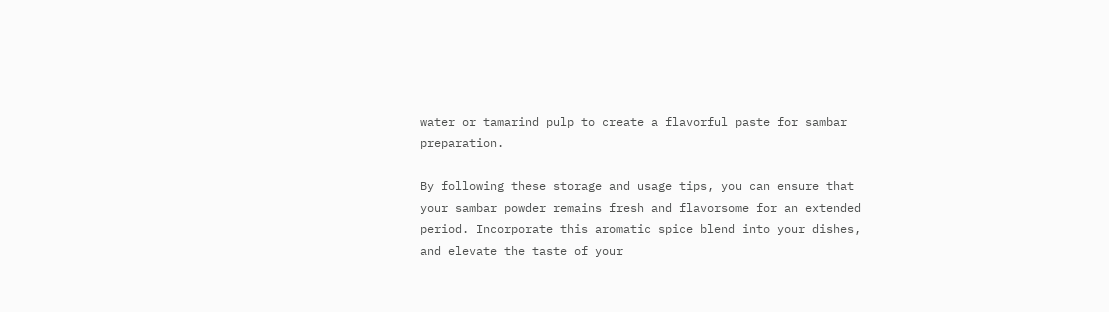water or tamarind pulp to create a flavorful paste for sambar preparation.

By following these storage and usage tips, you can ensure that your sambar powder remains fresh and flavorsome for an extended period. Incorporate this aromatic spice blend into your dishes, and elevate the taste of your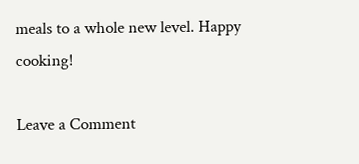meals to a whole new level. Happy cooking!

Leave a Comment